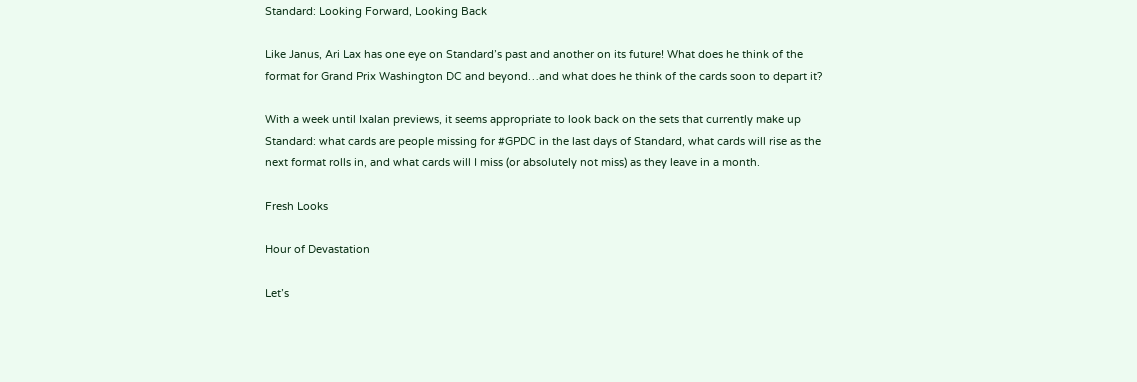Standard: Looking Forward, Looking Back

Like Janus, Ari Lax has one eye on Standard’s past and another on its future! What does he think of the format for Grand Prix Washington DC and beyond…and what does he think of the cards soon to depart it?

With a week until Ixalan previews, it seems appropriate to look back on the sets that currently make up Standard: what cards are people missing for #GPDC in the last days of Standard, what cards will rise as the next format rolls in, and what cards will I miss (or absolutely not miss) as they leave in a month.

Fresh Looks

Hour of Devastation

Let’s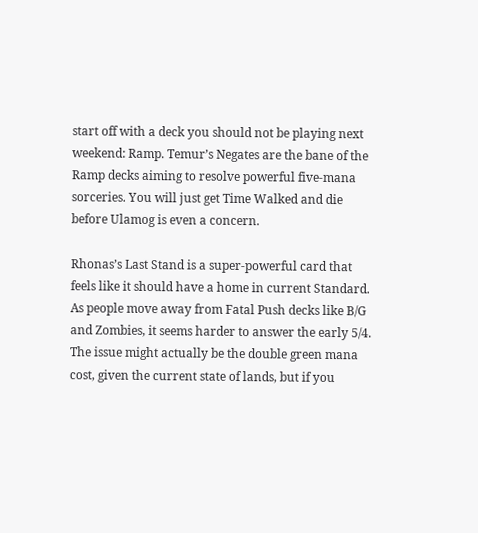start off with a deck you should not be playing next weekend: Ramp. Temur’s Negates are the bane of the Ramp decks aiming to resolve powerful five-mana sorceries. You will just get Time Walked and die before Ulamog is even a concern.

Rhonas’s Last Stand is a super-powerful card that feels like it should have a home in current Standard. As people move away from Fatal Push decks like B/G and Zombies, it seems harder to answer the early 5/4. The issue might actually be the double green mana cost, given the current state of lands, but if you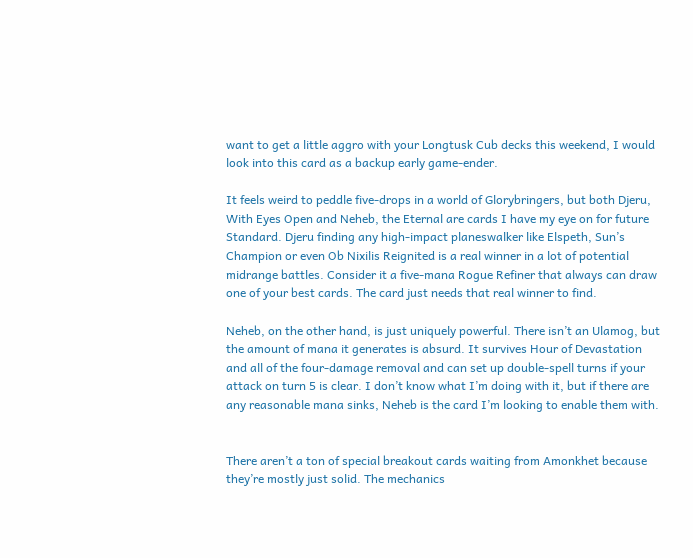want to get a little aggro with your Longtusk Cub decks this weekend, I would look into this card as a backup early game-ender.

It feels weird to peddle five-drops in a world of Glorybringers, but both Djeru, With Eyes Open and Neheb, the Eternal are cards I have my eye on for future Standard. Djeru finding any high-impact planeswalker like Elspeth, Sun’s Champion or even Ob Nixilis Reignited is a real winner in a lot of potential midrange battles. Consider it a five-mana Rogue Refiner that always can draw one of your best cards. The card just needs that real winner to find.

Neheb, on the other hand, is just uniquely powerful. There isn’t an Ulamog, but the amount of mana it generates is absurd. It survives Hour of Devastation and all of the four-damage removal and can set up double-spell turns if your attack on turn 5 is clear. I don’t know what I’m doing with it, but if there are any reasonable mana sinks, Neheb is the card I’m looking to enable them with.


There aren’t a ton of special breakout cards waiting from Amonkhet because they’re mostly just solid. The mechanics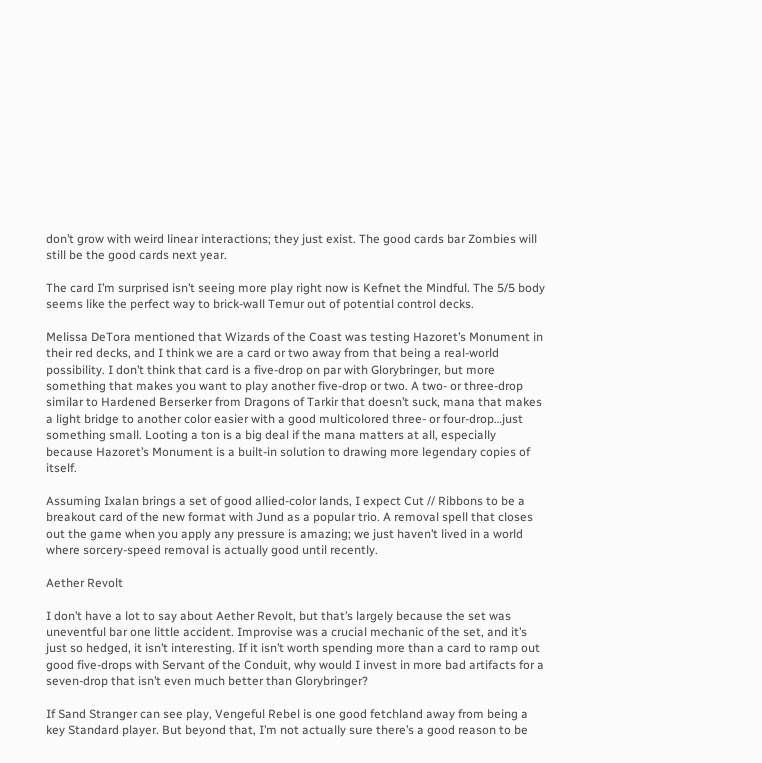don’t grow with weird linear interactions; they just exist. The good cards bar Zombies will still be the good cards next year.

The card I’m surprised isn’t seeing more play right now is Kefnet the Mindful. The 5/5 body seems like the perfect way to brick-wall Temur out of potential control decks.

Melissa DeTora mentioned that Wizards of the Coast was testing Hazoret’s Monument in their red decks, and I think we are a card or two away from that being a real-world possibility. I don’t think that card is a five-drop on par with Glorybringer, but more something that makes you want to play another five-drop or two. A two- or three-drop similar to Hardened Berserker from Dragons of Tarkir that doesn’t suck, mana that makes a light bridge to another color easier with a good multicolored three- or four-drop…just something small. Looting a ton is a big deal if the mana matters at all, especially because Hazoret’s Monument is a built-in solution to drawing more legendary copies of itself.

Assuming Ixalan brings a set of good allied-color lands, I expect Cut // Ribbons to be a breakout card of the new format with Jund as a popular trio. A removal spell that closes out the game when you apply any pressure is amazing; we just haven’t lived in a world where sorcery-speed removal is actually good until recently.

Aether Revolt

I don’t have a lot to say about Aether Revolt, but that’s largely because the set was uneventful bar one little accident. Improvise was a crucial mechanic of the set, and it’s just so hedged, it isn’t interesting. If it isn’t worth spending more than a card to ramp out good five-drops with Servant of the Conduit, why would I invest in more bad artifacts for a seven-drop that isn’t even much better than Glorybringer?

If Sand Stranger can see play, Vengeful Rebel is one good fetchland away from being a key Standard player. But beyond that, I’m not actually sure there’s a good reason to be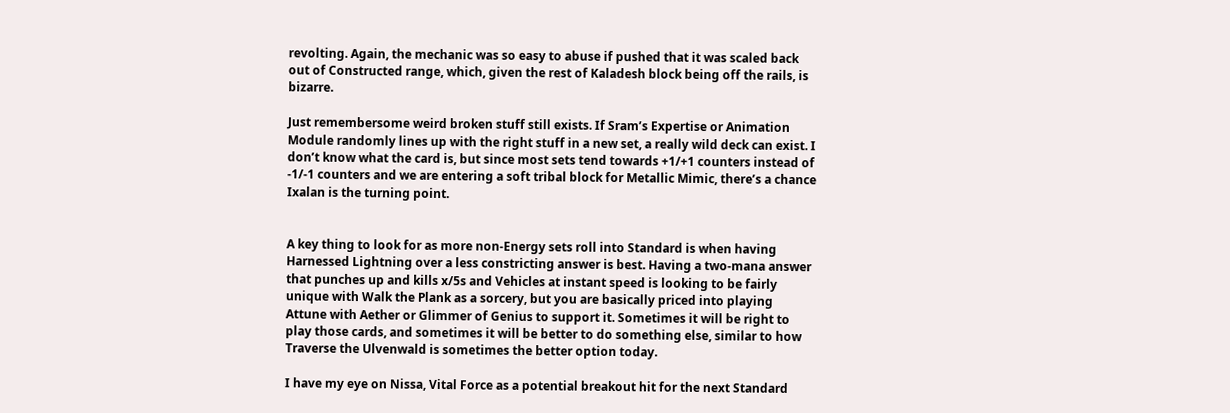revolting. Again, the mechanic was so easy to abuse if pushed that it was scaled back out of Constructed range, which, given the rest of Kaladesh block being off the rails, is bizarre.

Just remembersome weird broken stuff still exists. If Sram’s Expertise or Animation Module randomly lines up with the right stuff in a new set, a really wild deck can exist. I don’t know what the card is, but since most sets tend towards +1/+1 counters instead of -1/-1 counters and we are entering a soft tribal block for Metallic Mimic, there’s a chance Ixalan is the turning point.


A key thing to look for as more non-Energy sets roll into Standard is when having Harnessed Lightning over a less constricting answer is best. Having a two-mana answer that punches up and kills x/5s and Vehicles at instant speed is looking to be fairly unique with Walk the Plank as a sorcery, but you are basically priced into playing Attune with Aether or Glimmer of Genius to support it. Sometimes it will be right to play those cards, and sometimes it will be better to do something else, similar to how Traverse the Ulvenwald is sometimes the better option today.

I have my eye on Nissa, Vital Force as a potential breakout hit for the next Standard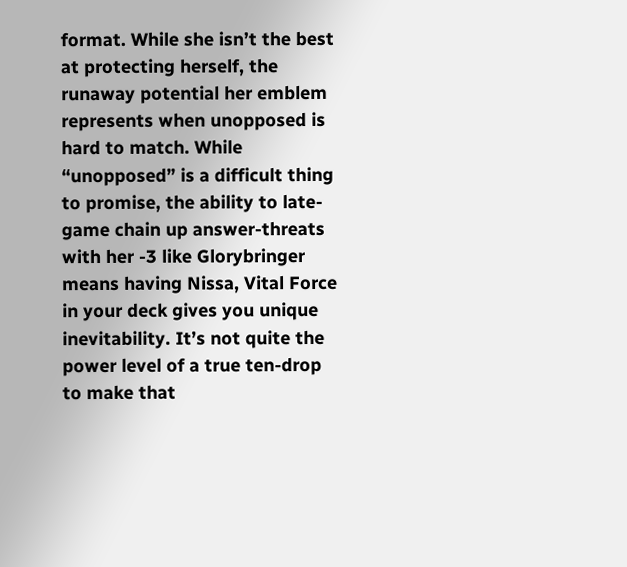format. While she isn’t the best at protecting herself, the runaway potential her emblem represents when unopposed is hard to match. While “unopposed” is a difficult thing to promise, the ability to late-game chain up answer-threats with her -3 like Glorybringer means having Nissa, Vital Force in your deck gives you unique inevitability. It’s not quite the power level of a true ten-drop to make that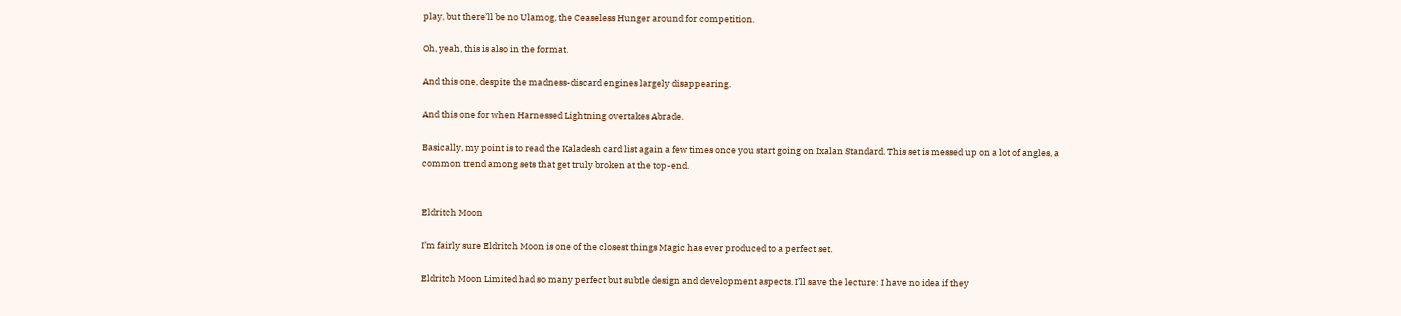play, but there’ll be no Ulamog, the Ceaseless Hunger around for competition.

Oh, yeah, this is also in the format.

And this one, despite the madness-discard engines largely disappearing.

And this one for when Harnessed Lightning overtakes Abrade.

Basically, my point is to read the Kaladesh card list again a few times once you start going on Ixalan Standard. This set is messed up on a lot of angles, a common trend among sets that get truly broken at the top-end.


Eldritch Moon

I’m fairly sure Eldritch Moon is one of the closest things Magic has ever produced to a perfect set.

Eldritch Moon Limited had so many perfect but subtle design and development aspects. I’ll save the lecture: I have no idea if they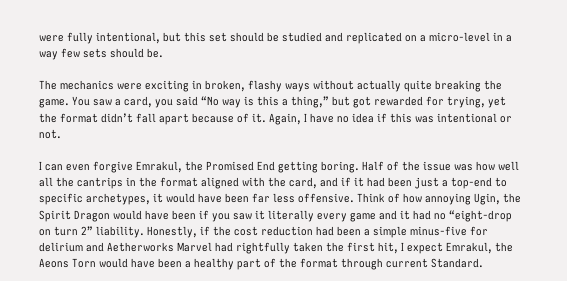were fully intentional, but this set should be studied and replicated on a micro-level in a way few sets should be.

The mechanics were exciting in broken, flashy ways without actually quite breaking the game. You saw a card, you said “No way is this a thing,” but got rewarded for trying, yet the format didn’t fall apart because of it. Again, I have no idea if this was intentional or not.

I can even forgive Emrakul, the Promised End getting boring. Half of the issue was how well all the cantrips in the format aligned with the card, and if it had been just a top-end to specific archetypes, it would have been far less offensive. Think of how annoying Ugin, the Spirit Dragon would have been if you saw it literally every game and it had no “eight-drop on turn 2” liability. Honestly, if the cost reduction had been a simple minus-five for delirium and Aetherworks Marvel had rightfully taken the first hit, I expect Emrakul, the Aeons Torn would have been a healthy part of the format through current Standard.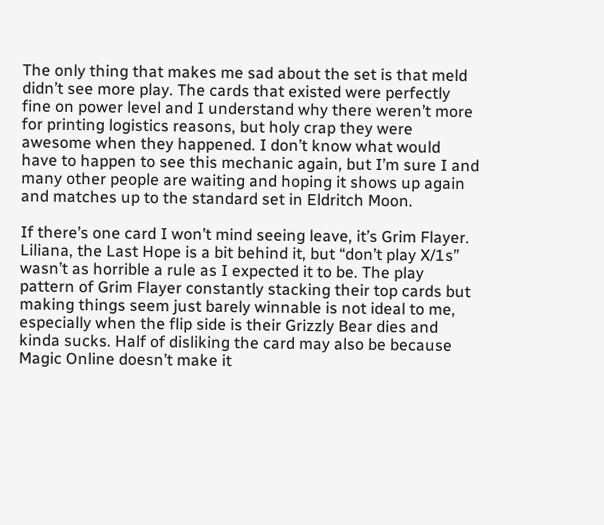The only thing that makes me sad about the set is that meld didn’t see more play. The cards that existed were perfectly fine on power level and I understand why there weren’t more for printing logistics reasons, but holy crap they were awesome when they happened. I don’t know what would have to happen to see this mechanic again, but I’m sure I and many other people are waiting and hoping it shows up again and matches up to the standard set in Eldritch Moon.

If there’s one card I won’t mind seeing leave, it’s Grim Flayer. Liliana, the Last Hope is a bit behind it, but “don’t play X/1s” wasn’t as horrible a rule as I expected it to be. The play pattern of Grim Flayer constantly stacking their top cards but making things seem just barely winnable is not ideal to me, especially when the flip side is their Grizzly Bear dies and kinda sucks. Half of disliking the card may also be because Magic Online doesn’t make it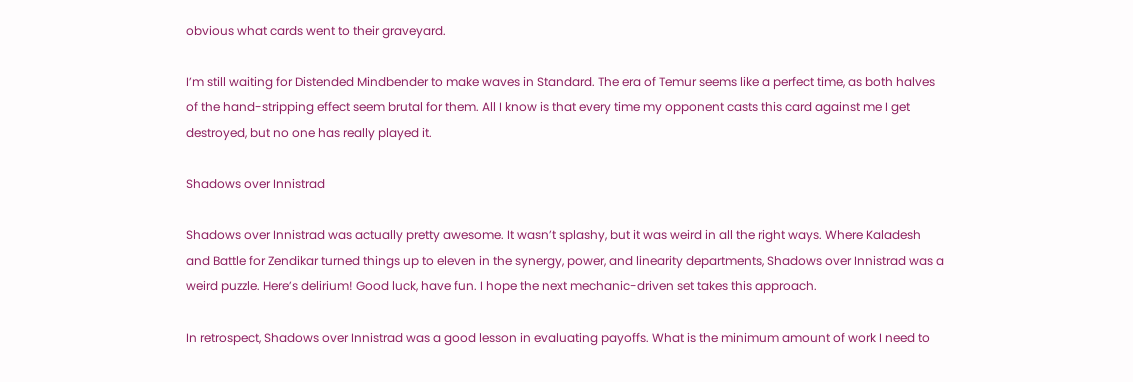obvious what cards went to their graveyard.

I’m still waiting for Distended Mindbender to make waves in Standard. The era of Temur seems like a perfect time, as both halves of the hand-stripping effect seem brutal for them. All I know is that every time my opponent casts this card against me I get destroyed, but no one has really played it.

Shadows over Innistrad

Shadows over Innistrad was actually pretty awesome. It wasn’t splashy, but it was weird in all the right ways. Where Kaladesh and Battle for Zendikar turned things up to eleven in the synergy, power, and linearity departments, Shadows over Innistrad was a weird puzzle. Here’s delirium! Good luck, have fun. I hope the next mechanic-driven set takes this approach.

In retrospect, Shadows over Innistrad was a good lesson in evaluating payoffs. What is the minimum amount of work I need to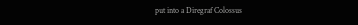put into a Diregraf Colossus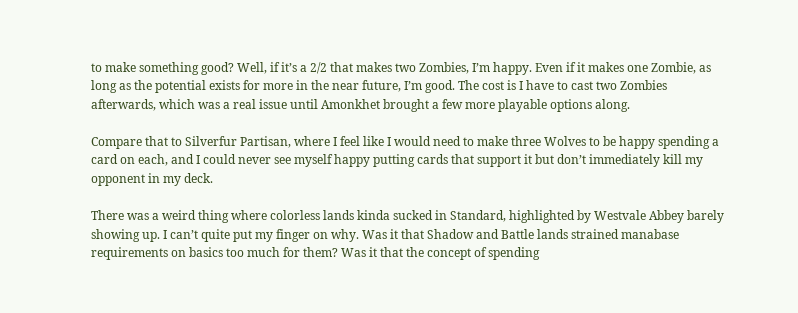to make something good? Well, if it’s a 2/2 that makes two Zombies, I’m happy. Even if it makes one Zombie, as long as the potential exists for more in the near future, I’m good. The cost is I have to cast two Zombies afterwards, which was a real issue until Amonkhet brought a few more playable options along.

Compare that to Silverfur Partisan, where I feel like I would need to make three Wolves to be happy spending a card on each, and I could never see myself happy putting cards that support it but don’t immediately kill my opponent in my deck.

There was a weird thing where colorless lands kinda sucked in Standard, highlighted by Westvale Abbey barely showing up. I can’t quite put my finger on why. Was it that Shadow and Battle lands strained manabase requirements on basics too much for them? Was it that the concept of spending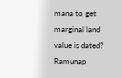mana to get marginal land value is dated? Ramunap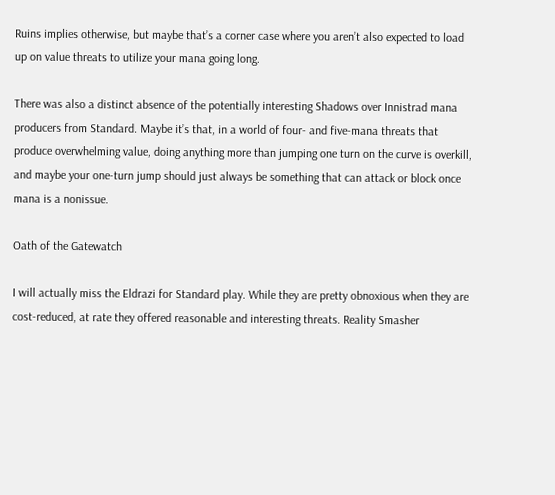Ruins implies otherwise, but maybe that’s a corner case where you aren’t also expected to load up on value threats to utilize your mana going long.

There was also a distinct absence of the potentially interesting Shadows over Innistrad mana producers from Standard. Maybe it’s that, in a world of four- and five-mana threats that produce overwhelming value, doing anything more than jumping one turn on the curve is overkill, and maybe your one-turn jump should just always be something that can attack or block once mana is a nonissue.

Oath of the Gatewatch

I will actually miss the Eldrazi for Standard play. While they are pretty obnoxious when they are cost-reduced, at rate they offered reasonable and interesting threats. Reality Smasher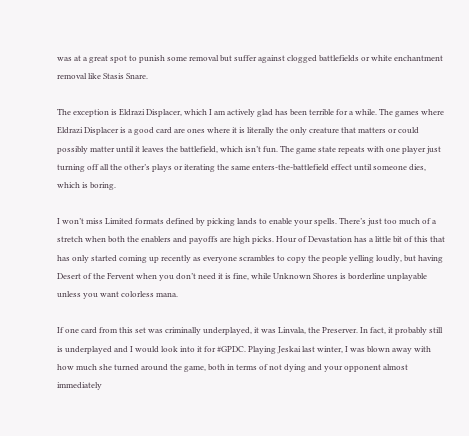was at a great spot to punish some removal but suffer against clogged battlefields or white enchantment removal like Stasis Snare.

The exception is Eldrazi Displacer, which I am actively glad has been terrible for a while. The games where Eldrazi Displacer is a good card are ones where it is literally the only creature that matters or could possibly matter until it leaves the battlefield, which isn’t fun. The game state repeats with one player just turning off all the other’s plays or iterating the same enters-the-battlefield effect until someone dies, which is boring.

I won’t miss Limited formats defined by picking lands to enable your spells. There’s just too much of a stretch when both the enablers and payoffs are high picks. Hour of Devastation has a little bit of this that has only started coming up recently as everyone scrambles to copy the people yelling loudly, but having Desert of the Fervent when you don’t need it is fine, while Unknown Shores is borderline unplayable unless you want colorless mana.

If one card from this set was criminally underplayed, it was Linvala, the Preserver. In fact, it probably still is underplayed and I would look into it for #GPDC. Playing Jeskai last winter, I was blown away with how much she turned around the game, both in terms of not dying and your opponent almost immediately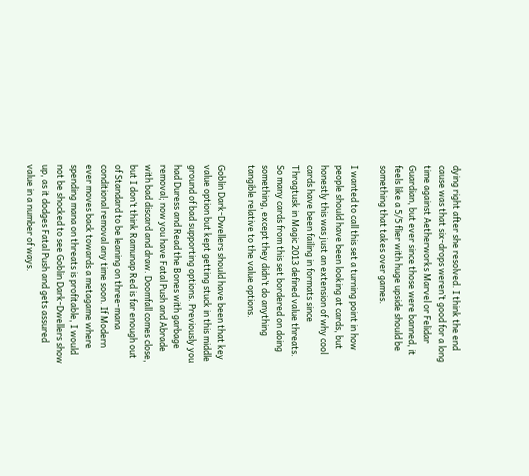dying right after she resolved. I think the end cause was that six-drops weren’t good for a long time against Aetherworks Marvel or Felidar Guardian, but ever since those were banned, it feels like a 5/5 flier with huge upside should be something that takes over games.

I wanted to call this set a turning point in how people should have been looking at cards, but honestly this was just an extension of why cool cards have been failing in formats since Thragtusk in Magic 2013 defined value threats. So many cards from this set bordered on doing something, except they didn’t do anything tangible relative to the value options.

Goblin Dark-Dwellers should have been that key value option but kept getting stuck in this middle ground of bad supporting options. Previously you had Duress and Read the Bones with garbage removal; now you have Fatal Push and Abrade with bad discard and draw. Doomfall comes close, but I don’t think Ramunap Red is far enough out of Standard to be leaning on three-mana conditional removal any time soon. If Modern ever moves back towards a metagame where spending mana on threats is profitable, I would not be shocked to see Goblin Dark-Dwellers show up, as it dodges Fatal Push and gets assured value in a number of ways.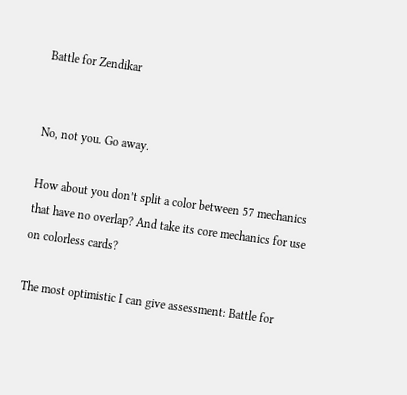Battle for Zendikar


No, not you. Go away.

How about you don’t split a color between 57 mechanics that have no overlap? And take its core mechanics for use on colorless cards?

The most optimistic I can give assessment: Battle for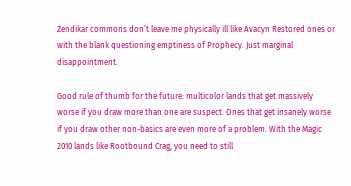Zendikar commons don’t leave me physically ill like Avacyn Restored ones or with the blank questioning emptiness of Prophecy. Just marginal disappointment.

Good rule of thumb for the future: multicolor lands that get massively worse if you draw more than one are suspect. Ones that get insanely worse if you draw other non-basics are even more of a problem. With the Magic 2010 lands like Rootbound Crag, you need to still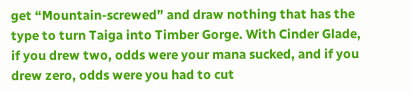get “Mountain-screwed” and draw nothing that has the type to turn Taiga into Timber Gorge. With Cinder Glade, if you drew two, odds were your mana sucked, and if you drew zero, odds were you had to cut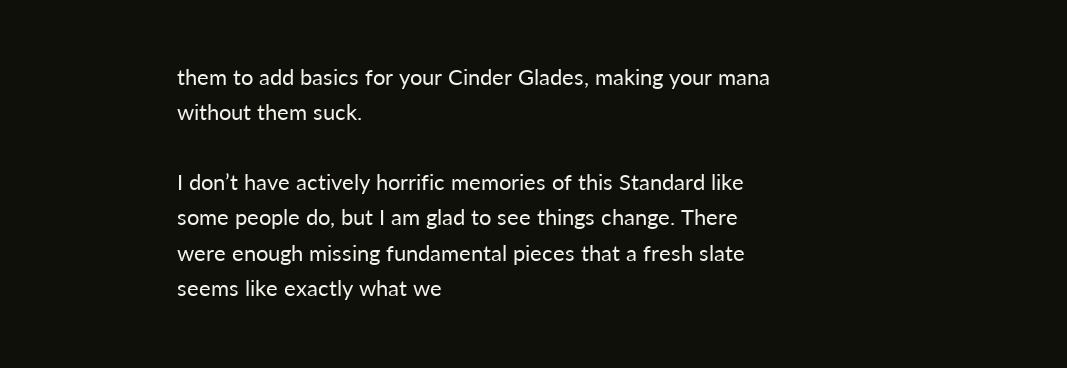them to add basics for your Cinder Glades, making your mana without them suck.

I don’t have actively horrific memories of this Standard like some people do, but I am glad to see things change. There were enough missing fundamental pieces that a fresh slate seems like exactly what we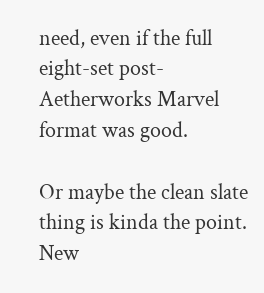need, even if the full eight-set post-Aetherworks Marvel format was good.

Or maybe the clean slate thing is kinda the point. New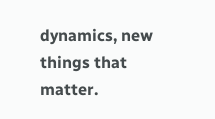dynamics, new things that matter.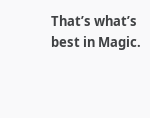That’s what’s best in Magic.